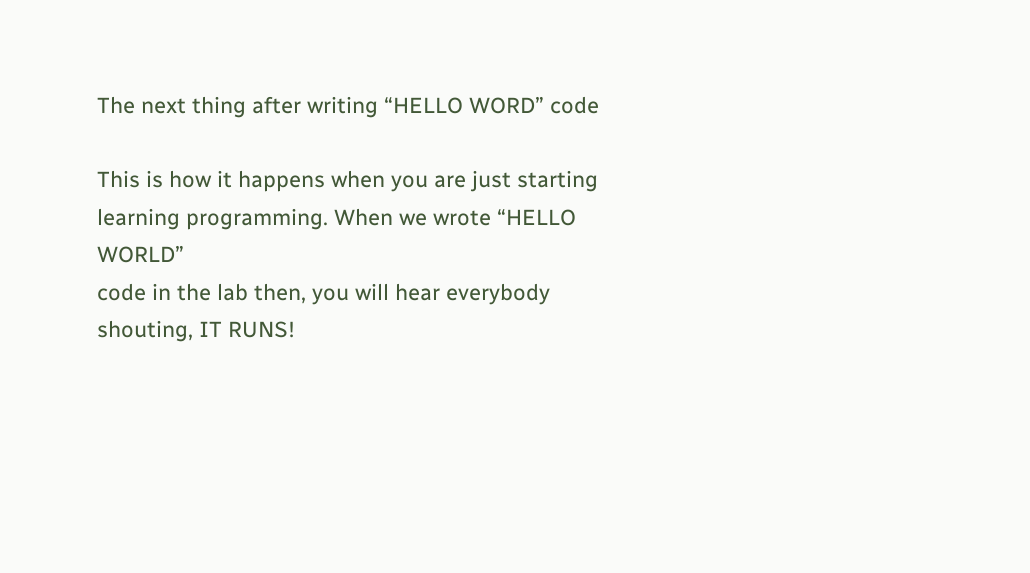The next thing after writing “HELLO WORD” code

This is how it happens when you are just starting learning programming. When we wrote “HELLO WORLD”
code in the lab then, you will hear everybody shouting, IT RUNS!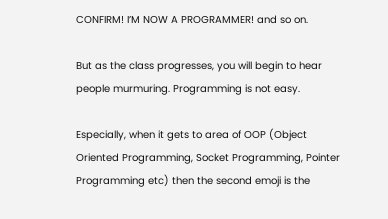CONFIRM! I’M NOW A PROGRAMMER! and so on.

But as the class progresses, you will begin to hear people murmuring. Programming is not easy.

Especially, when it gets to area of OOP (Object Oriented Programming, Socket Programming, Pointer Programming etc) then the second emoji is the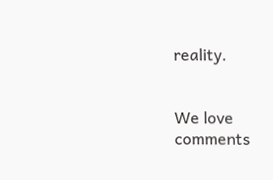reality.


We love comments